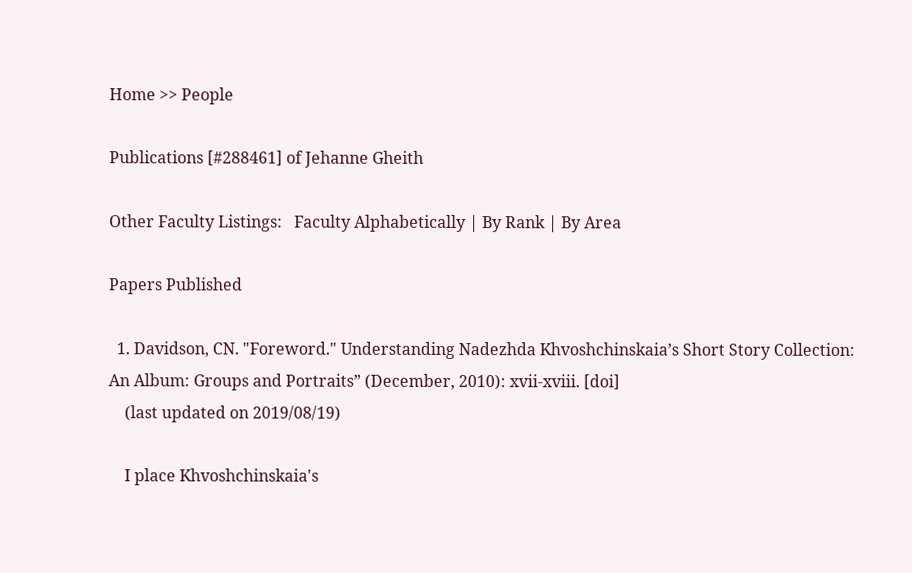Home >> People

Publications [#288461] of Jehanne Gheith

Other Faculty Listings:   Faculty Alphabetically | By Rank | By Area

Papers Published

  1. Davidson, CN. "Foreword." Understanding Nadezhda Khvoshchinskaia’s Short Story Collection: An Album: Groups and Portraits” (December, 2010): xvii-xviii. [doi]
    (last updated on 2019/08/19)

    I place Khvoshchinskaia's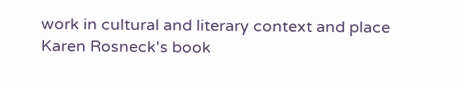work in cultural and literary context and place Karen Rosneck's book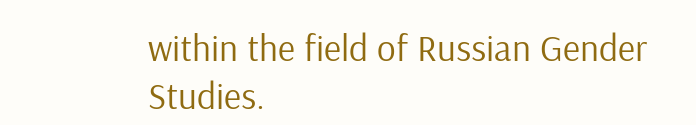within the field of Russian Gender Studies.